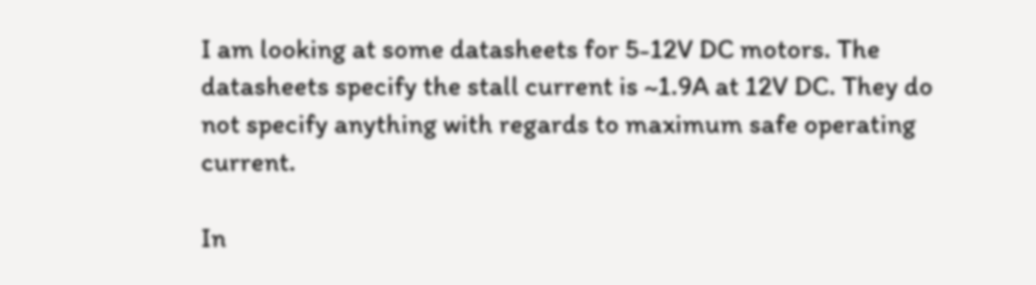I am looking at some datasheets for 5-12V DC motors. The datasheets specify the stall current is ~1.9A at 12V DC. They do not specify anything with regards to maximum safe operating current.

In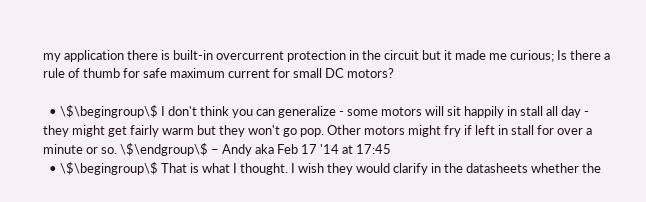my application there is built-in overcurrent protection in the circuit but it made me curious; Is there a rule of thumb for safe maximum current for small DC motors?

  • \$\begingroup\$ I don't think you can generalize - some motors will sit happily in stall all day - they might get fairly warm but they won't go pop. Other motors might fry if left in stall for over a minute or so. \$\endgroup\$ – Andy aka Feb 17 '14 at 17:45
  • \$\begingroup\$ That is what I thought. I wish they would clarify in the datasheets whether the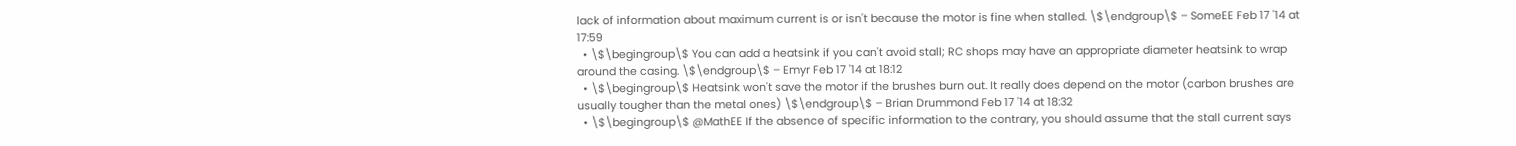lack of information about maximum current is or isn't because the motor is fine when stalled. \$\endgroup\$ – SomeEE Feb 17 '14 at 17:59
  • \$\begingroup\$ You can add a heatsink if you can't avoid stall; RC shops may have an appropriate diameter heatsink to wrap around the casing. \$\endgroup\$ – Emyr Feb 17 '14 at 18:12
  • \$\begingroup\$ Heatsink won't save the motor if the brushes burn out. It really does depend on the motor (carbon brushes are usually tougher than the metal ones) \$\endgroup\$ – Brian Drummond Feb 17 '14 at 18:32
  • \$\begingroup\$ @MathEE If the absence of specific information to the contrary, you should assume that the stall current says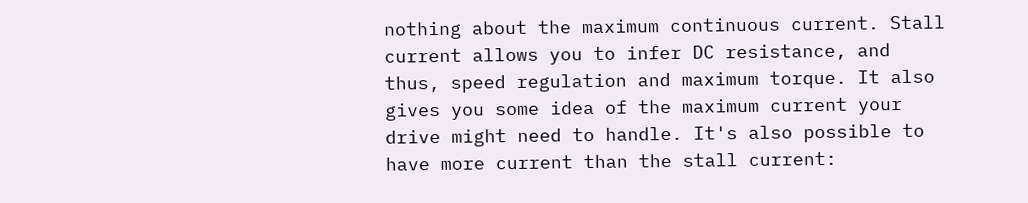nothing about the maximum continuous current. Stall current allows you to infer DC resistance, and thus, speed regulation and maximum torque. It also gives you some idea of the maximum current your drive might need to handle. It's also possible to have more current than the stall current: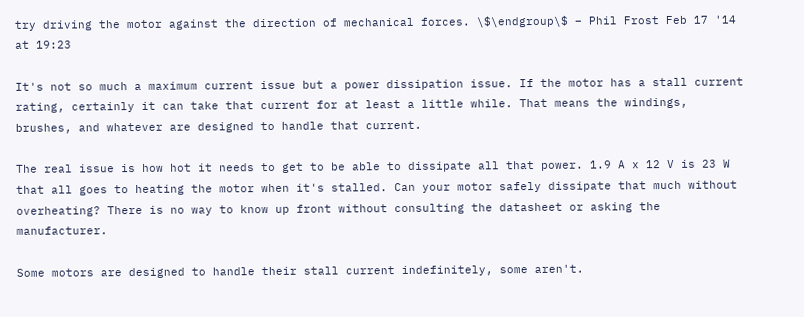try driving the motor against the direction of mechanical forces. \$\endgroup\$ – Phil Frost Feb 17 '14 at 19:23

It's not so much a maximum current issue but a power dissipation issue. If the motor has a stall current rating, certainly it can take that current for at least a little while. That means the windings, brushes, and whatever are designed to handle that current.

The real issue is how hot it needs to get to be able to dissipate all that power. 1.9 A x 12 V is 23 W that all goes to heating the motor when it's stalled. Can your motor safely dissipate that much without overheating? There is no way to know up front without consulting the datasheet or asking the manufacturer.

Some motors are designed to handle their stall current indefinitely, some aren't.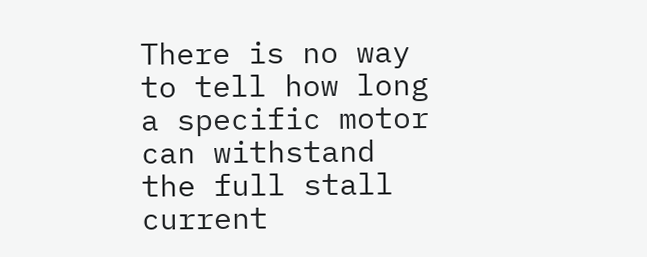There is no way to tell how long a specific motor can withstand the full stall current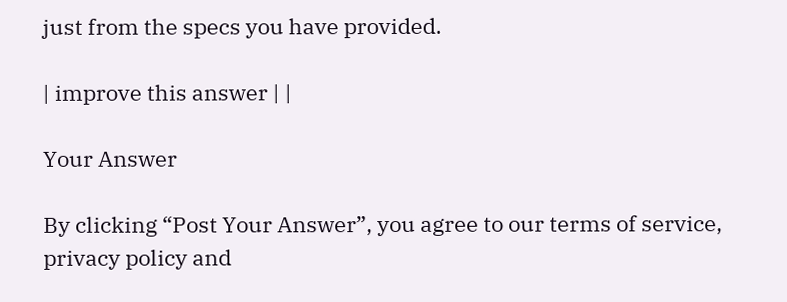just from the specs you have provided.

| improve this answer | |

Your Answer

By clicking “Post Your Answer”, you agree to our terms of service, privacy policy and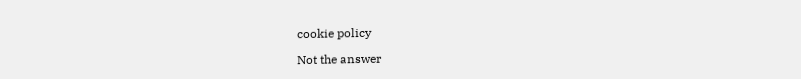cookie policy

Not the answer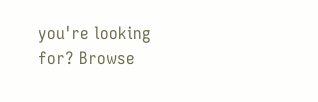you're looking for? Browse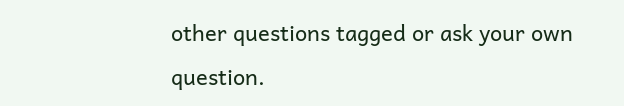other questions tagged or ask your own question.